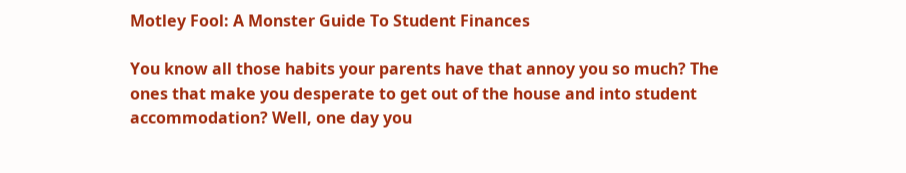Motley Fool: A Monster Guide To Student Finances

You know all those habits your parents have that annoy you so much? The ones that make you desperate to get out of the house and into student accommodation? Well, one day you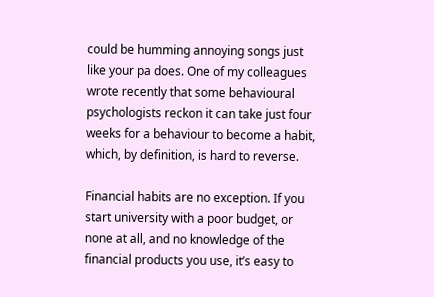could be humming annoying songs just like your pa does. One of my colleagues wrote recently that some behavioural psychologists reckon it can take just four weeks for a behaviour to become a habit, which, by definition, is hard to reverse.

Financial habits are no exception. If you start university with a poor budget, or none at all, and no knowledge of the financial products you use, it’s easy to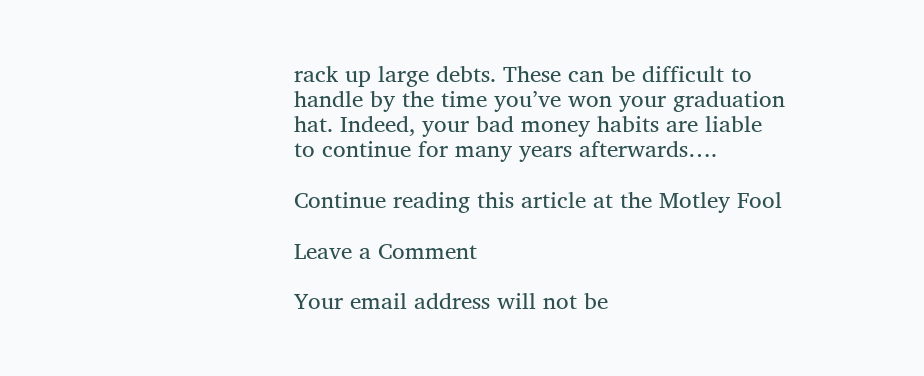rack up large debts. These can be difficult to handle by the time you’ve won your graduation hat. Indeed, your bad money habits are liable to continue for many years afterwards….

Continue reading this article at the Motley Fool

Leave a Comment

Your email address will not be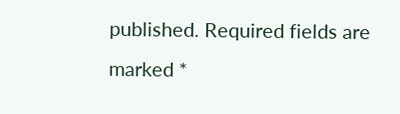published. Required fields are marked *